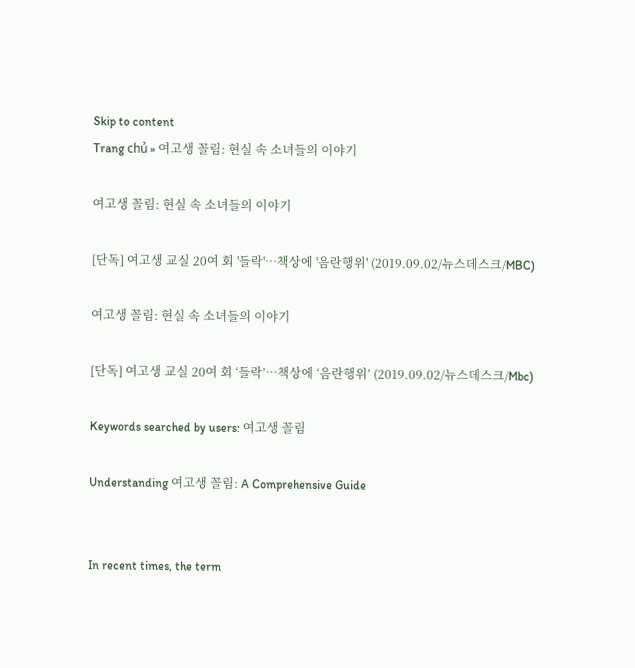Skip to content
Trang chủ » 여고생 꼴림: 현실 속 소녀들의 이야기

여고생 꼴림: 현실 속 소녀들의 이야기

[단독] 여고생 교실 20여 회 '들락'…책상에 '음란행위' (2019.09.02/뉴스데스크/MBC)

여고생 꼴림: 현실 속 소녀들의 이야기

[단독] 여고생 교실 20여 회 ‘들락’…책상에 ‘음란행위’ (2019.09.02/뉴스데스크/Mbc)

Keywords searched by users: 여고생 꼴림

Understanding 여고생 꼴림: A Comprehensive Guide


In recent times, the term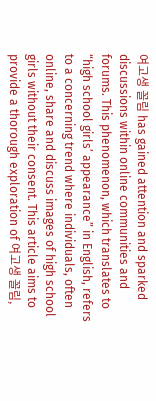여고생 꼴림 has gained attention and sparked discussions within online communities and forums. This phenomenon, which translates to “high school girls’ appearance” in English, refers to a concerning trend where individuals, often online, share and discuss images of high school girls without their consent. This article aims to provide a thorough exploration of 여고생 꼴림,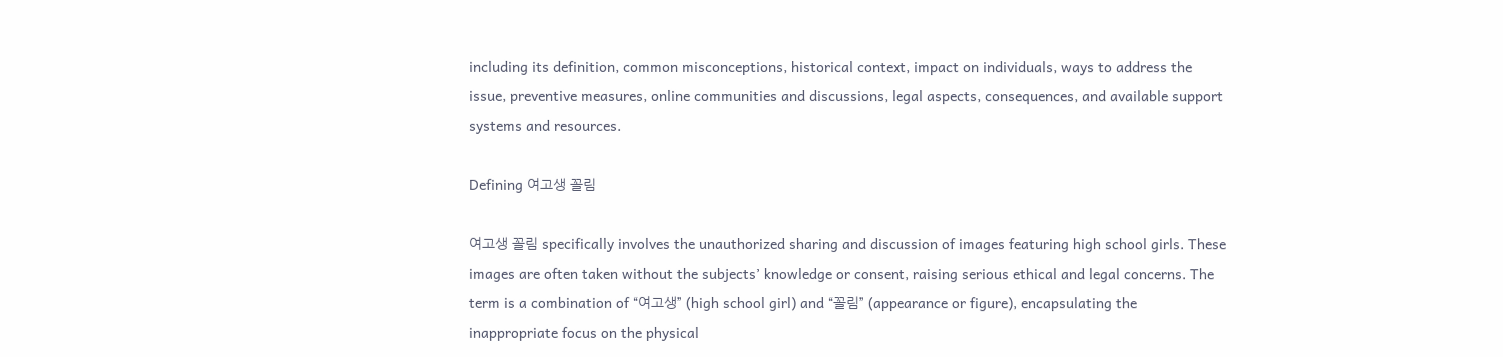including its definition, common misconceptions, historical context, impact on individuals, ways to address the issue, preventive measures, online communities and discussions, legal aspects, consequences, and available support systems and resources.

Defining 여고생 꼴림

여고생 꼴림 specifically involves the unauthorized sharing and discussion of images featuring high school girls. These images are often taken without the subjects’ knowledge or consent, raising serious ethical and legal concerns. The term is a combination of “여고생” (high school girl) and “꼴림” (appearance or figure), encapsulating the inappropriate focus on the physical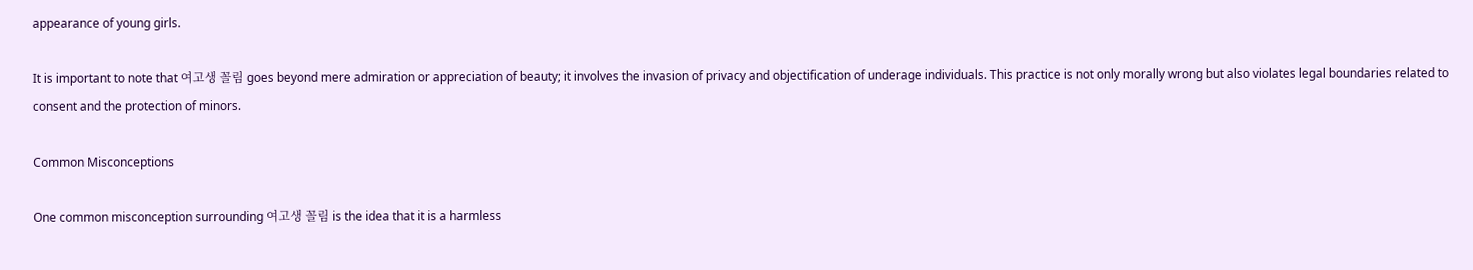appearance of young girls.

It is important to note that 여고생 꼴림 goes beyond mere admiration or appreciation of beauty; it involves the invasion of privacy and objectification of underage individuals. This practice is not only morally wrong but also violates legal boundaries related to consent and the protection of minors.

Common Misconceptions

One common misconception surrounding 여고생 꼴림 is the idea that it is a harmless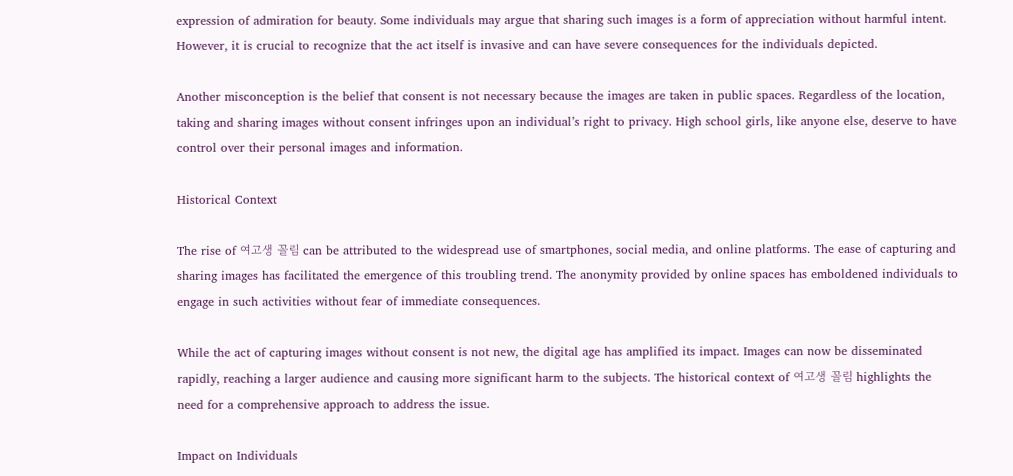expression of admiration for beauty. Some individuals may argue that sharing such images is a form of appreciation without harmful intent. However, it is crucial to recognize that the act itself is invasive and can have severe consequences for the individuals depicted.

Another misconception is the belief that consent is not necessary because the images are taken in public spaces. Regardless of the location, taking and sharing images without consent infringes upon an individual’s right to privacy. High school girls, like anyone else, deserve to have control over their personal images and information.

Historical Context

The rise of 여고생 꼴림 can be attributed to the widespread use of smartphones, social media, and online platforms. The ease of capturing and sharing images has facilitated the emergence of this troubling trend. The anonymity provided by online spaces has emboldened individuals to engage in such activities without fear of immediate consequences.

While the act of capturing images without consent is not new, the digital age has amplified its impact. Images can now be disseminated rapidly, reaching a larger audience and causing more significant harm to the subjects. The historical context of 여고생 꼴림 highlights the need for a comprehensive approach to address the issue.

Impact on Individuals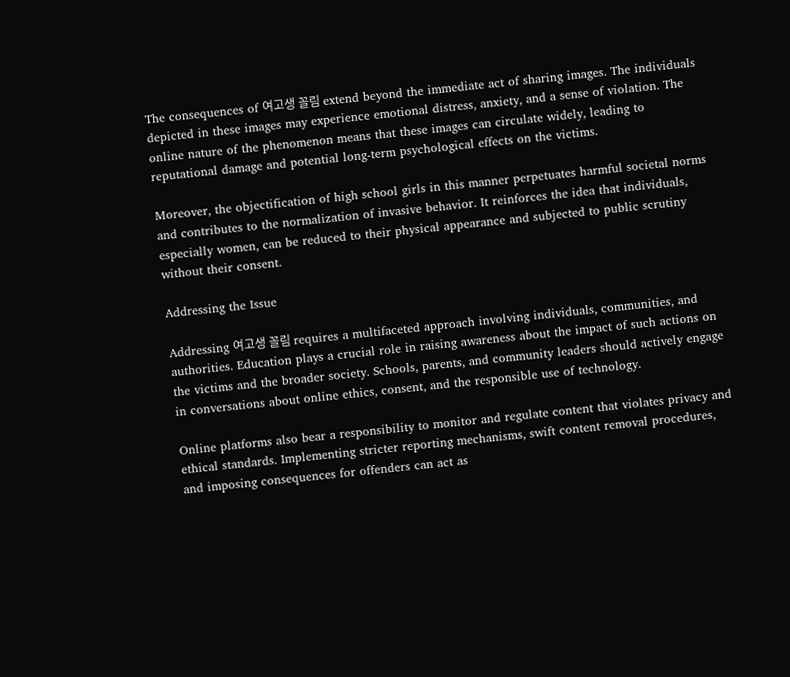The consequences of 여고생 꼴림 extend beyond the immediate act of sharing images. The individuals depicted in these images may experience emotional distress, anxiety, and a sense of violation. The online nature of the phenomenon means that these images can circulate widely, leading to reputational damage and potential long-term psychological effects on the victims.

Moreover, the objectification of high school girls in this manner perpetuates harmful societal norms and contributes to the normalization of invasive behavior. It reinforces the idea that individuals, especially women, can be reduced to their physical appearance and subjected to public scrutiny without their consent.

Addressing the Issue

Addressing 여고생 꼴림 requires a multifaceted approach involving individuals, communities, and authorities. Education plays a crucial role in raising awareness about the impact of such actions on the victims and the broader society. Schools, parents, and community leaders should actively engage in conversations about online ethics, consent, and the responsible use of technology.

Online platforms also bear a responsibility to monitor and regulate content that violates privacy and ethical standards. Implementing stricter reporting mechanisms, swift content removal procedures, and imposing consequences for offenders can act as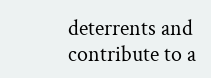deterrents and contribute to a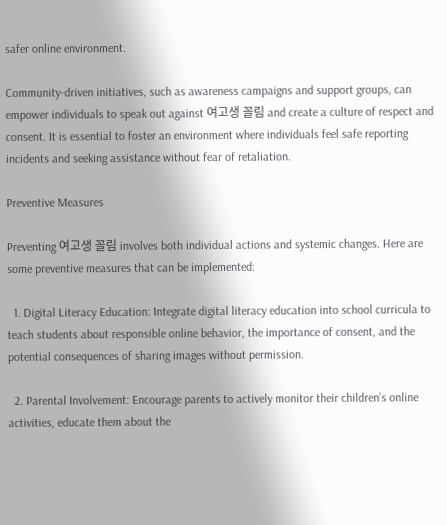safer online environment.

Community-driven initiatives, such as awareness campaigns and support groups, can empower individuals to speak out against 여고생 꼴림 and create a culture of respect and consent. It is essential to foster an environment where individuals feel safe reporting incidents and seeking assistance without fear of retaliation.

Preventive Measures

Preventing 여고생 꼴림 involves both individual actions and systemic changes. Here are some preventive measures that can be implemented:

  1. Digital Literacy Education: Integrate digital literacy education into school curricula to teach students about responsible online behavior, the importance of consent, and the potential consequences of sharing images without permission.

  2. Parental Involvement: Encourage parents to actively monitor their children’s online activities, educate them about the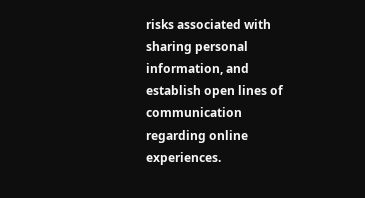risks associated with sharing personal information, and establish open lines of communication regarding online experiences.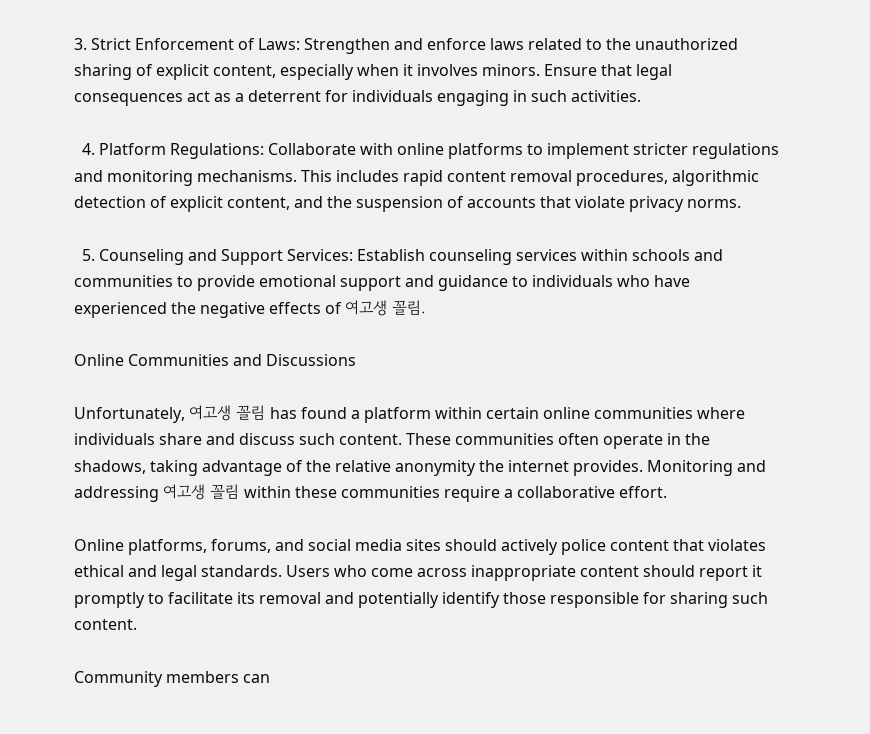3. Strict Enforcement of Laws: Strengthen and enforce laws related to the unauthorized sharing of explicit content, especially when it involves minors. Ensure that legal consequences act as a deterrent for individuals engaging in such activities.

  4. Platform Regulations: Collaborate with online platforms to implement stricter regulations and monitoring mechanisms. This includes rapid content removal procedures, algorithmic detection of explicit content, and the suspension of accounts that violate privacy norms.

  5. Counseling and Support Services: Establish counseling services within schools and communities to provide emotional support and guidance to individuals who have experienced the negative effects of 여고생 꼴림.

Online Communities and Discussions

Unfortunately, 여고생 꼴림 has found a platform within certain online communities where individuals share and discuss such content. These communities often operate in the shadows, taking advantage of the relative anonymity the internet provides. Monitoring and addressing 여고생 꼴림 within these communities require a collaborative effort.

Online platforms, forums, and social media sites should actively police content that violates ethical and legal standards. Users who come across inappropriate content should report it promptly to facilitate its removal and potentially identify those responsible for sharing such content.

Community members can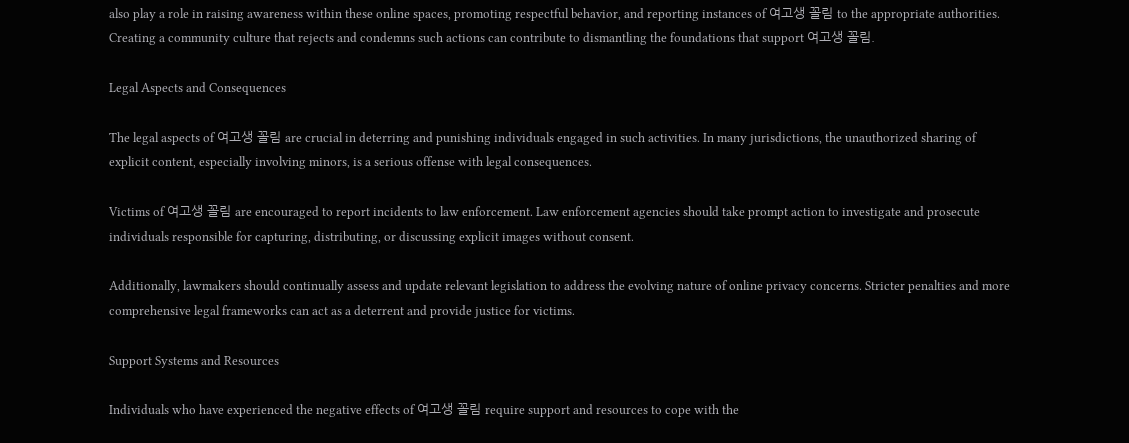also play a role in raising awareness within these online spaces, promoting respectful behavior, and reporting instances of 여고생 꼴림 to the appropriate authorities. Creating a community culture that rejects and condemns such actions can contribute to dismantling the foundations that support 여고생 꼴림.

Legal Aspects and Consequences

The legal aspects of 여고생 꼴림 are crucial in deterring and punishing individuals engaged in such activities. In many jurisdictions, the unauthorized sharing of explicit content, especially involving minors, is a serious offense with legal consequences.

Victims of 여고생 꼴림 are encouraged to report incidents to law enforcement. Law enforcement agencies should take prompt action to investigate and prosecute individuals responsible for capturing, distributing, or discussing explicit images without consent.

Additionally, lawmakers should continually assess and update relevant legislation to address the evolving nature of online privacy concerns. Stricter penalties and more comprehensive legal frameworks can act as a deterrent and provide justice for victims.

Support Systems and Resources

Individuals who have experienced the negative effects of 여고생 꼴림 require support and resources to cope with the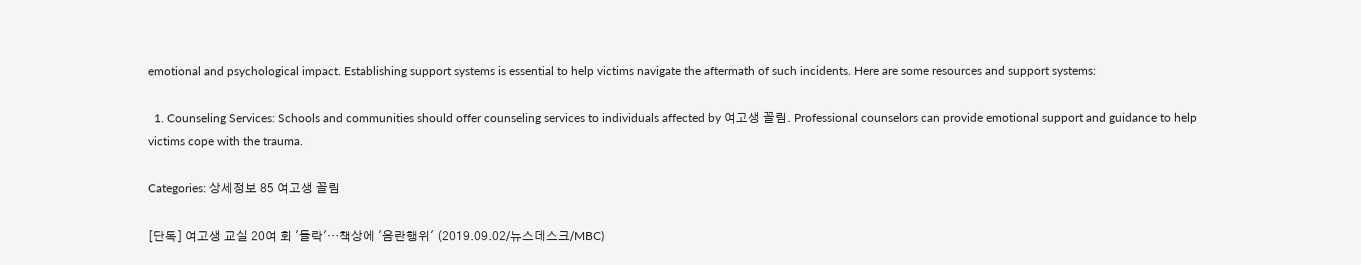emotional and psychological impact. Establishing support systems is essential to help victims navigate the aftermath of such incidents. Here are some resources and support systems:

  1. Counseling Services: Schools and communities should offer counseling services to individuals affected by 여고생 꼴림. Professional counselors can provide emotional support and guidance to help victims cope with the trauma.

Categories: 상세정보 85 여고생 꼴림

[단독] 여고생 교실 20여 회 '들락'…책상에 '음란행위' (2019.09.02/뉴스데스크/MBC)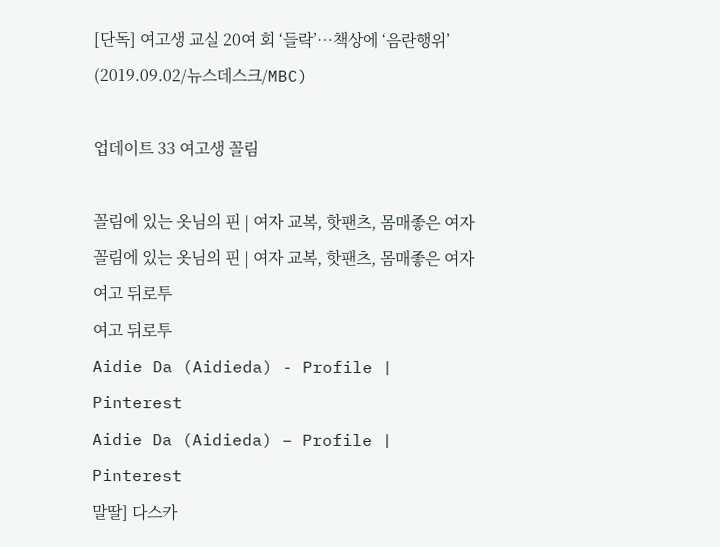[단독] 여고생 교실 20여 회 ‘들락’…책상에 ‘음란행위’ (2019.09.02/뉴스데스크/MBC)

업데이트 33 여고생 꼴림

꼴림에 있는 옷님의 핀 | 여자 교복, 핫팬츠, 몸매좋은 여자
꼴림에 있는 옷님의 핀 | 여자 교복, 핫팬츠, 몸매좋은 여자
여고 뒤로투
여고 뒤로투
Aidie Da (Aidieda) - Profile | Pinterest
Aidie Da (Aidieda) – Profile | Pinterest
말딸] 다스카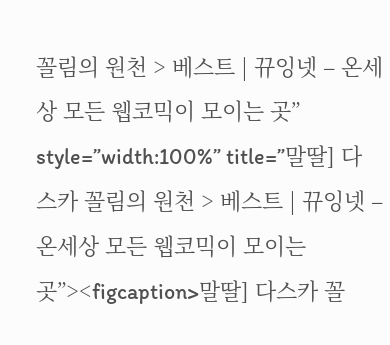꼴림의 원천 > 베스트 | 뀨잉넷 – 온세상 모든 웹코믹이 모이는 곳” style=”width:100%” title=”말딸] 다스카 꼴림의 원천 > 베스트 | 뀨잉넷 – 온세상 모든 웹코믹이 모이는 곳”><figcaption>말딸] 다스카 꼴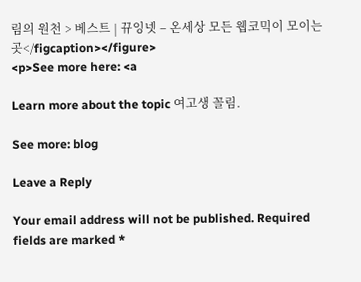림의 원천 > 베스트 | 뀨잉넷 – 온세상 모든 웹코믹이 모이는 곳</figcaption></figure>
<p>See more here: <a

Learn more about the topic 여고생 꼴림.

See more: blog

Leave a Reply

Your email address will not be published. Required fields are marked *